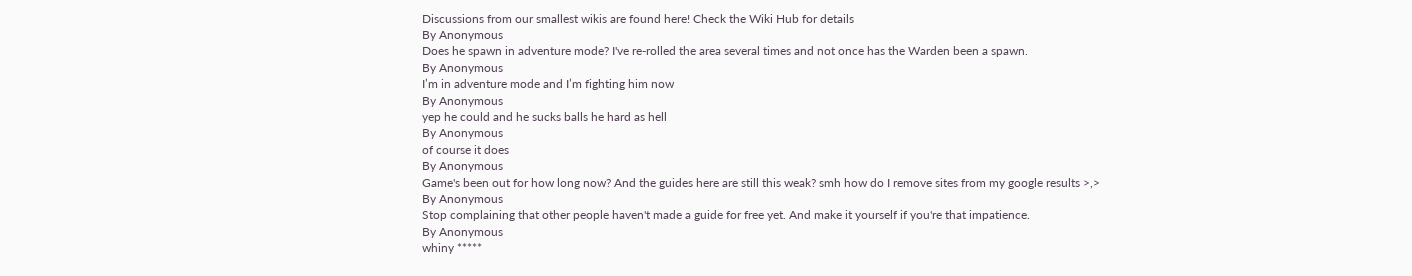Discussions from our smallest wikis are found here! Check the Wiki Hub for details
By Anonymous
Does he spawn in adventure mode? I've re-rolled the area several times and not once has the Warden been a spawn.
By Anonymous
I’m in adventure mode and I’m fighting him now
By Anonymous
yep he could and he sucks balls he hard as hell
By Anonymous
of course it does
By Anonymous
Game's been out for how long now? And the guides here are still this weak? smh how do I remove sites from my google results >,>
By Anonymous
Stop complaining that other people haven't made a guide for free yet. And make it yourself if you're that impatience.
By Anonymous
whiny *****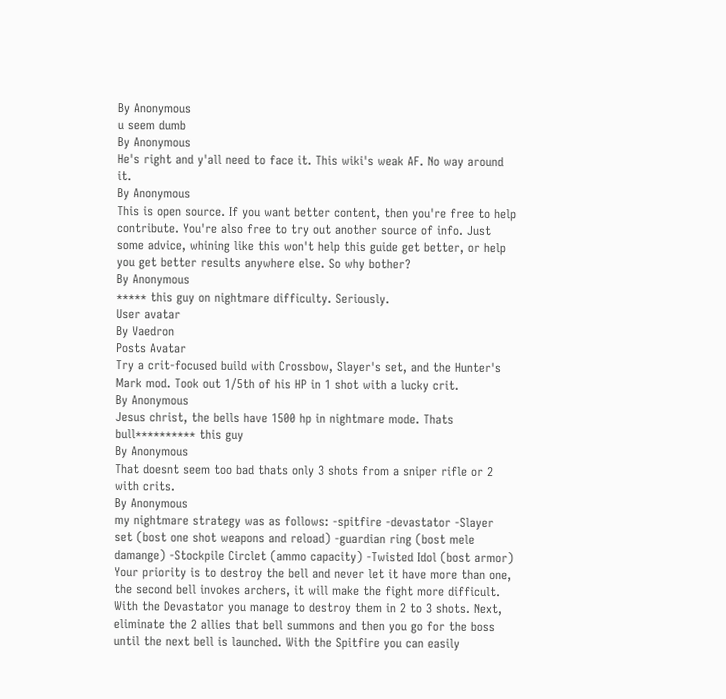By Anonymous
u seem dumb
By Anonymous
He's right and y'all need to face it. This wiki's weak AF. No way around it.
By Anonymous
This is open source. If you want better content, then you're free to help contribute. You're also free to try out another source of info. Just some advice, whining like this won't help this guide get better, or help you get better results anywhere else. So why bother?
By Anonymous
***** this guy on nightmare difficulty. Seriously.
User avatar
By Vaedron
Posts Avatar
Try a crit-focused build with Crossbow, Slayer's set, and the Hunter's Mark mod. Took out 1/5th of his HP in 1 shot with a lucky crit.
By Anonymous
Jesus christ, the bells have 1500 hp in nightmare mode. Thats bull********** this guy
By Anonymous
That doesnt seem too bad thats only 3 shots from a sniper rifle or 2 with crits.
By Anonymous
my nightmare strategy was as follows: -spitfire -devastator -Slayer set (bost one shot weapons and reload) -guardian ring (bost mele damange) -Stockpile Circlet (ammo capacity) -Twisted Idol (bost armor) Your priority is to destroy the bell and never let it have more than one, the second bell invokes archers, it will make the fight more difficult. With the Devastator you manage to destroy them in 2 to 3 shots. Next, eliminate the 2 allies that bell summons and then you go for the boss until the next bell is launched. With the Spitfire you can easily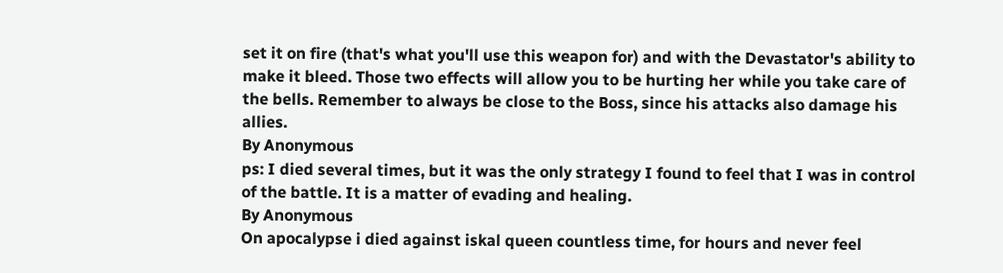set it on fire (that's what you'll use this weapon for) and with the Devastator's ability to make it bleed. Those two effects will allow you to be hurting her while you take care of the bells. Remember to always be close to the Boss, since his attacks also damage his allies.
By Anonymous
ps: I died several times, but it was the only strategy I found to feel that I was in control of the battle. It is a matter of evading and healing.
By Anonymous
On apocalypse i died against iskal queen countless time, for hours and never feel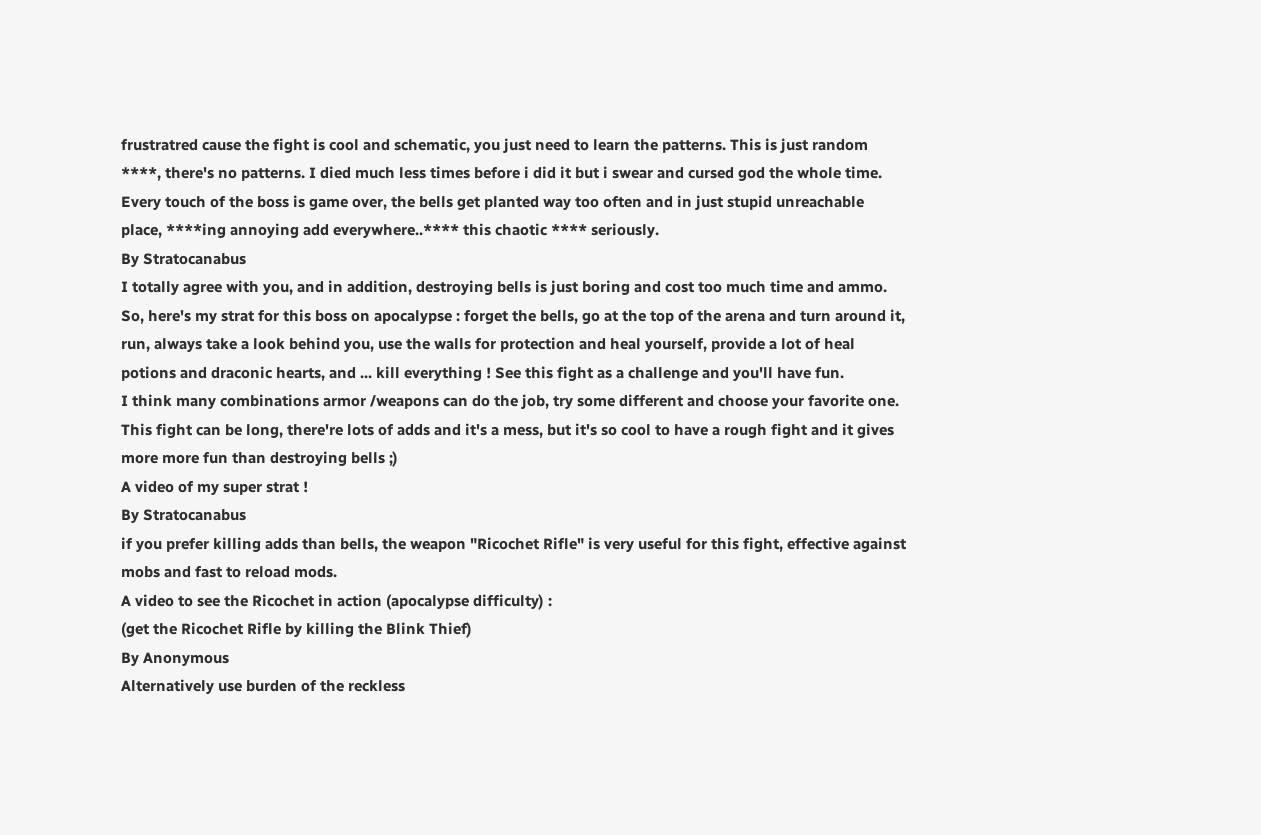frustratred cause the fight is cool and schematic, you just need to learn the patterns. This is just random ****, there's no patterns. I died much less times before i did it but i swear and cursed god the whole time. Every touch of the boss is game over, the bells get planted way too often and in just stupid unreachable place, ****ing annoying add everywhere..**** this chaotic **** seriously.
By Stratocanabus
I totally agree with you, and in addition, destroying bells is just boring and cost too much time and ammo.
So, here's my strat for this boss on apocalypse : forget the bells, go at the top of the arena and turn around it, run, always take a look behind you, use the walls for protection and heal yourself, provide a lot of heal potions and draconic hearts, and ... kill everything ! See this fight as a challenge and you'll have fun.
I think many combinations armor /weapons can do the job, try some different and choose your favorite one.
This fight can be long, there're lots of adds and it's a mess, but it's so cool to have a rough fight and it gives more more fun than destroying bells ;)
A video of my super strat !
By Stratocanabus
if you prefer killing adds than bells, the weapon "Ricochet Rifle" is very useful for this fight, effective against mobs and fast to reload mods.
A video to see the Ricochet in action (apocalypse difficulty) :
(get the Ricochet Rifle by killing the Blink Thief)
By Anonymous
Alternatively use burden of the reckless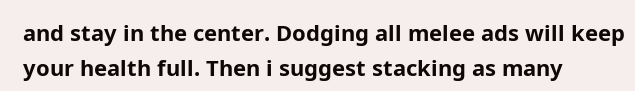and stay in the center. Dodging all melee ads will keep your health full. Then i suggest stacking as many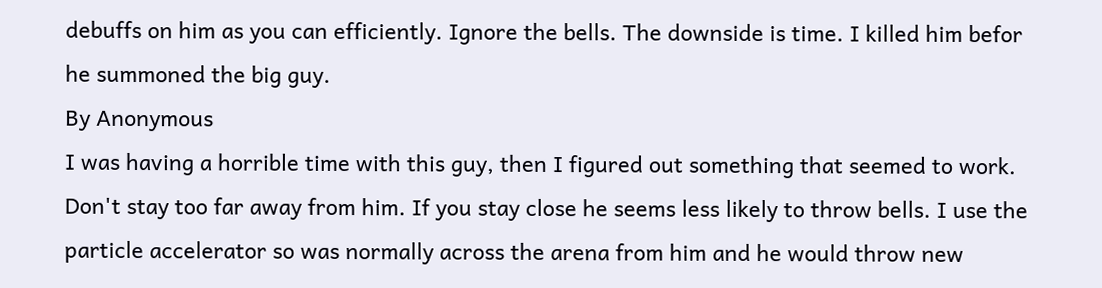debuffs on him as you can efficiently. Ignore the bells. The downside is time. I killed him befor he summoned the big guy.
By Anonymous
I was having a horrible time with this guy, then I figured out something that seemed to work. Don't stay too far away from him. If you stay close he seems less likely to throw bells. I use the particle accelerator so was normally across the arena from him and he would throw new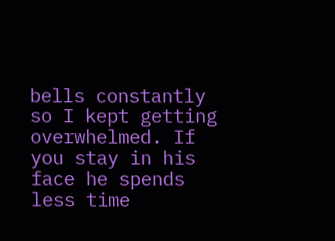bells constantly so I kept getting overwhelmed. If you stay in his face he spends less time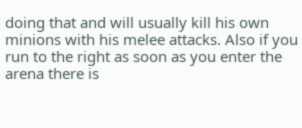doing that and will usually kill his own minions with his melee attacks. Also if you run to the right as soon as you enter the arena there is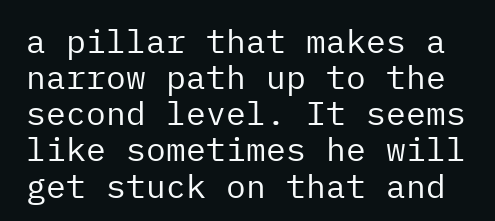a pillar that makes a narrow path up to the second level. It seems like sometimes he will get stuck on that and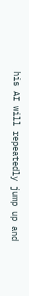his AI will repeatedly jump up and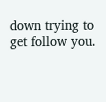down trying to get follow you.